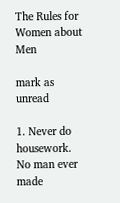The Rules for Women about Men

mark as unread

1. Never do housework. No man ever made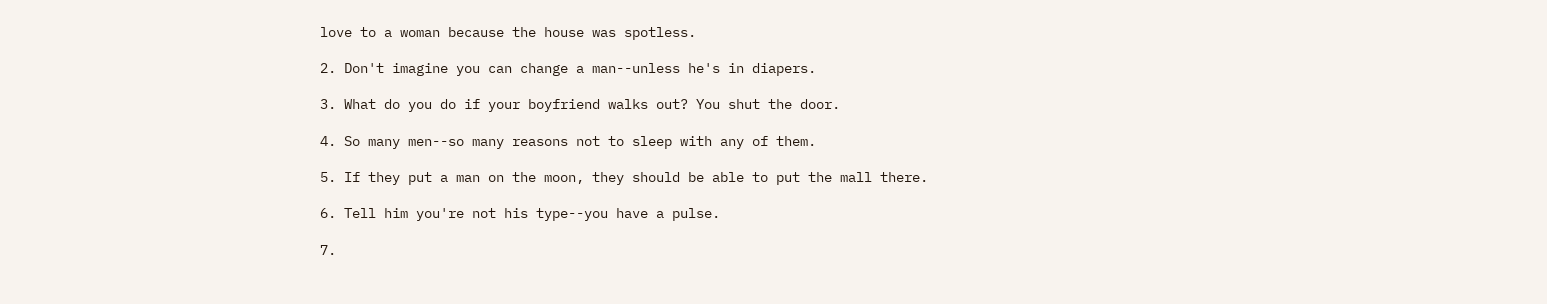love to a woman because the house was spotless.

2. Don't imagine you can change a man--unless he's in diapers.

3. What do you do if your boyfriend walks out? You shut the door.

4. So many men--so many reasons not to sleep with any of them.

5. If they put a man on the moon, they should be able to put the mall there.

6. Tell him you're not his type--you have a pulse.

7.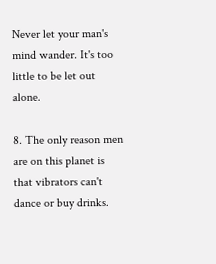Never let your man's mind wander. It's too little to be let out alone.

8. The only reason men are on this planet is that vibrators can't dance or buy drinks.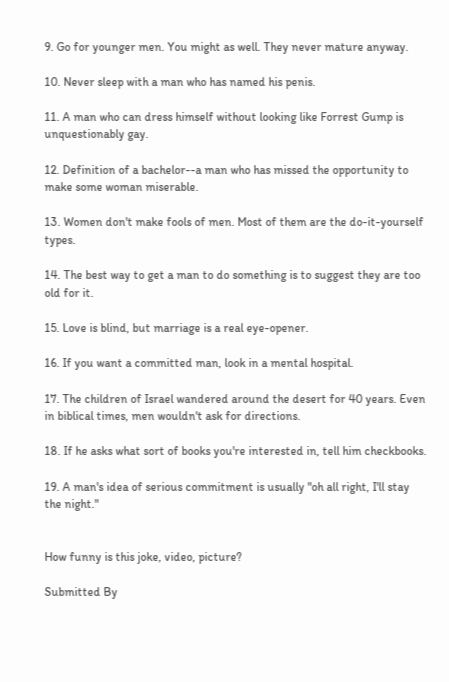9. Go for younger men. You might as well. They never mature anyway.

10. Never sleep with a man who has named his penis.

11. A man who can dress himself without looking like Forrest Gump is unquestionably gay.

12. Definition of a bachelor--a man who has missed the opportunity to make some woman miserable.

13. Women don't make fools of men. Most of them are the do-it-yourself types.

14. The best way to get a man to do something is to suggest they are too old for it.

15. Love is blind, but marriage is a real eye-opener.

16. If you want a committed man, look in a mental hospital.

17. The children of Israel wandered around the desert for 40 years. Even in biblical times, men wouldn't ask for directions.

18. If he asks what sort of books you're interested in, tell him checkbooks.

19. A man's idea of serious commitment is usually "oh all right, I'll stay the night."


How funny is this joke, video, picture?

Submitted By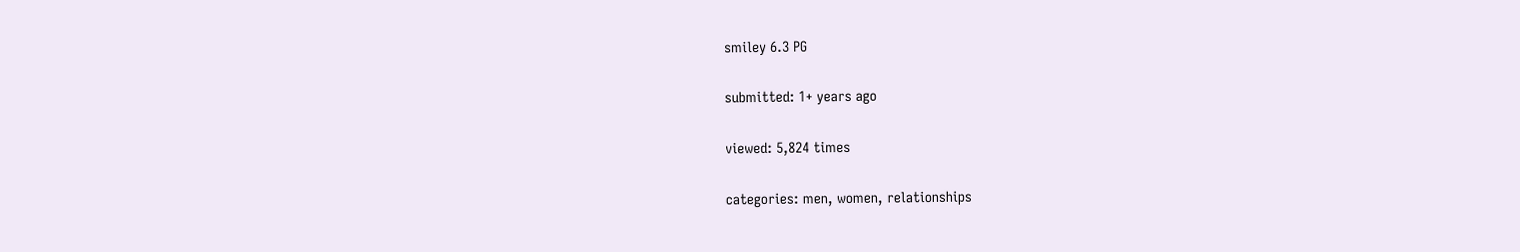smiley 6.3 PG

submitted: 1+ years ago

viewed: 5,824 times

categories: men, women, relationships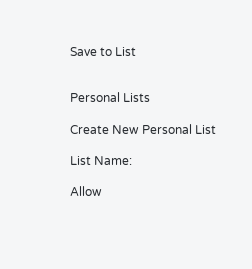Save to List


Personal Lists

Create New Personal List

List Name:

Allow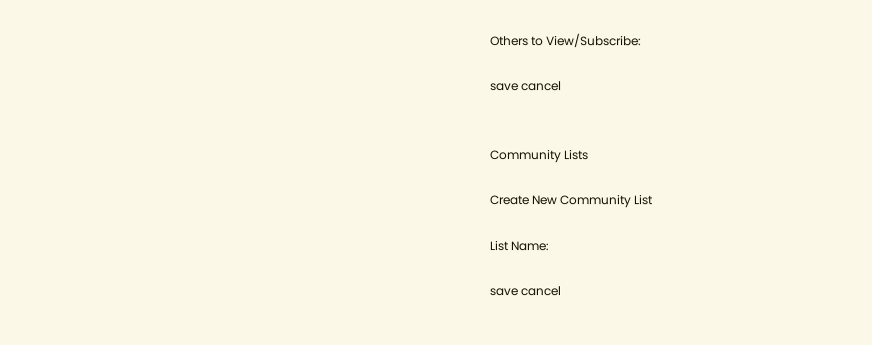Others to View/Subscribe:

save cancel


Community Lists

Create New Community List

List Name:

save cancel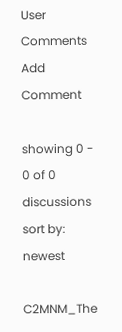User Comments Add Comment

showing 0 - 0 of 0 discussions       sort by: newest

C2MNM_The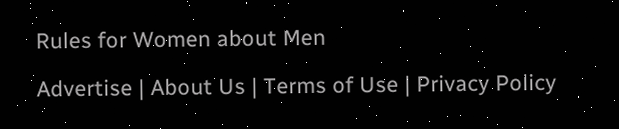Rules for Women about Men

Advertise | About Us | Terms of Use | Privacy Policy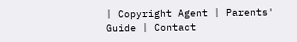| Copyright Agent | Parents' Guide | Contact